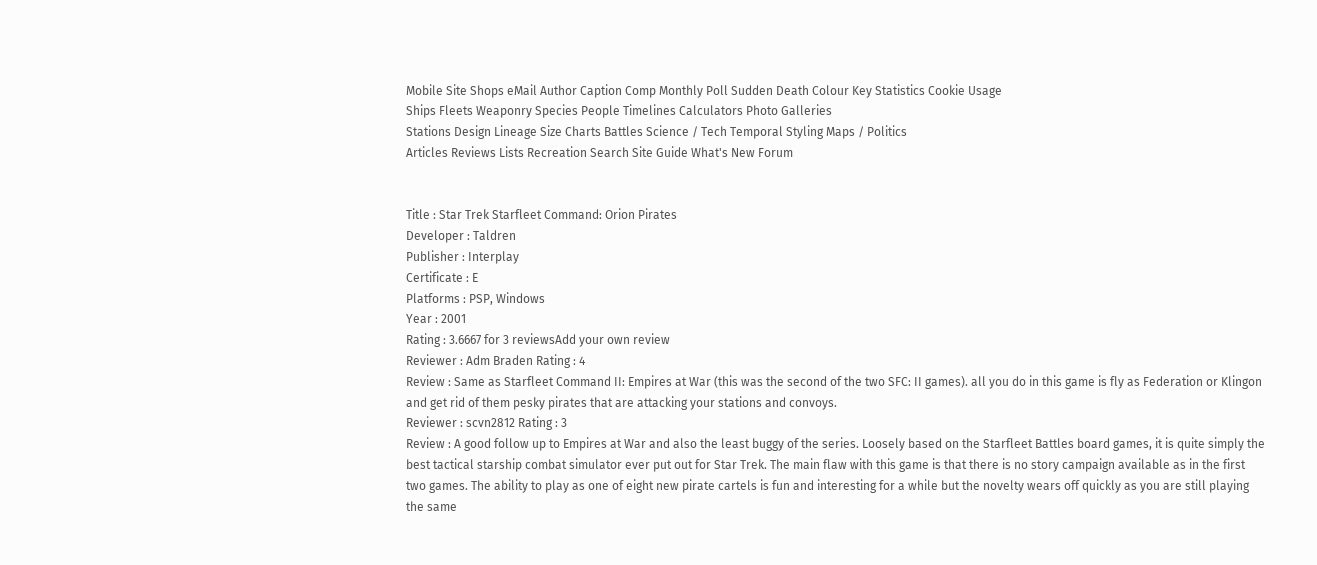Mobile Site Shops eMail Author Caption Comp Monthly Poll Sudden Death Colour Key Statistics Cookie Usage
Ships Fleets Weaponry Species People Timelines Calculators Photo Galleries
Stations Design Lineage Size Charts Battles Science / Tech Temporal Styling Maps / Politics
Articles Reviews Lists Recreation Search Site Guide What's New Forum


Title : Star Trek Starfleet Command: Orion Pirates
Developer : Taldren
Publisher : Interplay
Certificate : E
Platforms : PSP, Windows
Year : 2001
Rating : 3.6667 for 3 reviewsAdd your own review
Reviewer : Adm Braden Rating : 4
Review : Same as Starfleet Command II: Empires at War (this was the second of the two SFC: II games). all you do in this game is fly as Federation or Klingon and get rid of them pesky pirates that are attacking your stations and convoys.
Reviewer : scvn2812 Rating : 3
Review : A good follow up to Empires at War and also the least buggy of the series. Loosely based on the Starfleet Battles board games, it is quite simply the best tactical starship combat simulator ever put out for Star Trek. The main flaw with this game is that there is no story campaign available as in the first two games. The ability to play as one of eight new pirate cartels is fun and interesting for a while but the novelty wears off quickly as you are still playing the same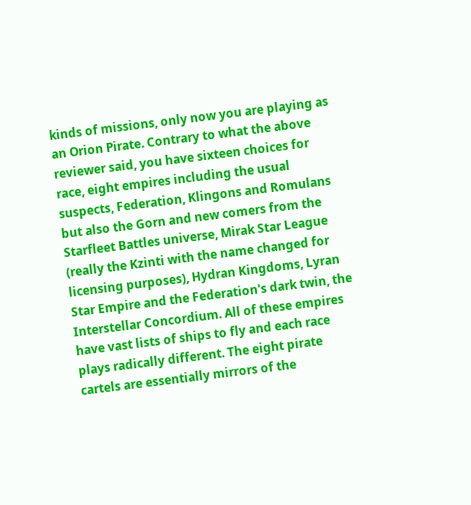kinds of missions, only now you are playing as an Orion Pirate. Contrary to what the above reviewer said, you have sixteen choices for race, eight empires including the usual suspects, Federation, Klingons and Romulans but also the Gorn and new comers from the Starfleet Battles universe, Mirak Star League (really the Kzinti with the name changed for licensing purposes), Hydran Kingdoms, Lyran Star Empire and the Federation's dark twin, the Interstellar Concordium. All of these empires have vast lists of ships to fly and each race plays radically different. The eight pirate cartels are essentially mirrors of the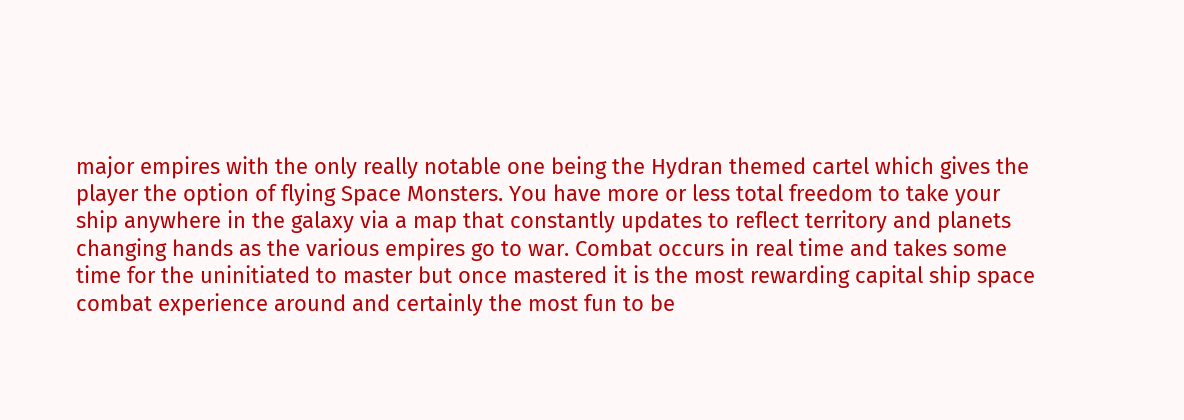major empires with the only really notable one being the Hydran themed cartel which gives the player the option of flying Space Monsters. You have more or less total freedom to take your ship anywhere in the galaxy via a map that constantly updates to reflect territory and planets changing hands as the various empires go to war. Combat occurs in real time and takes some time for the uninitiated to master but once mastered it is the most rewarding capital ship space combat experience around and certainly the most fun to be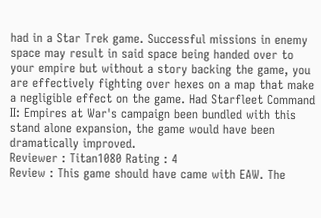had in a Star Trek game. Successful missions in enemy space may result in said space being handed over to your empire but without a story backing the game, you are effectively fighting over hexes on a map that make a negligible effect on the game. Had Starfleet Command II: Empires at War's campaign been bundled with this stand alone expansion, the game would have been dramatically improved.
Reviewer : Titan1080 Rating : 4
Review : This game should have came with EAW. The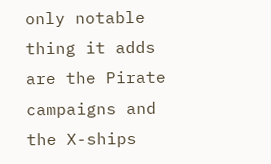only notable thing it adds are the Pirate campaigns and the X-ships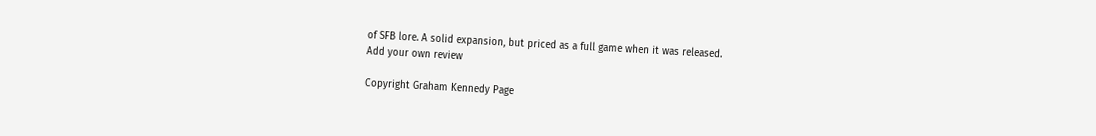of SFB lore. A solid expansion, but priced as a full game when it was released.
Add your own review

Copyright Graham Kennedy Page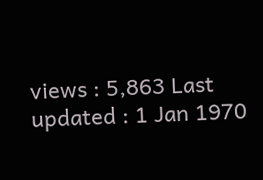views : 5,863 Last updated : 1 Jan 1970